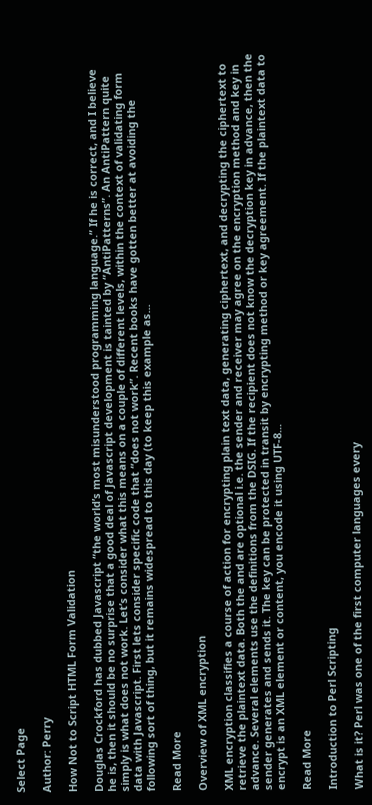Select Page

Author: Perry

How Not to Script HTML Form Validation

Douglas Crockford has dubbed Javascript “the world’s most misunderstood programming language.” If he is correct, and I believe he is, then it should be no surprise that a good deal of Javascript development is tainted by “AntiPatterns”. An AntiPattern quite simply is what does not work. Let’s consider what this means on a couple of different levels, within the context of validating form data with Javascript. First lets consider specific code that “does not work”. Recent books have gotten better at avoiding the following sort of thing, but it remains widespread to this day (to keep this example as...

Read More

Overview of XML encryption

XML encryption classifies a course of action for encrypting plain text data, generating ciphertext, and decrypting the ciphertext to retrieve the plaintext data. Both the and are optional i.e. the sender and receiver may agree on the encryption method and key in advance. Several elements use the definitions from the DSIG. If the recipient does not know the decryption key in advance, then the sender generates and sends it. The key can be protected in transit by encrypting method or key agreement. If the plaintext data to encrypt is an XML element or content, you encode it using UTF-8...

Read More

Introduction to Perl Scripting

What is it? Perl was one of the first computer languages every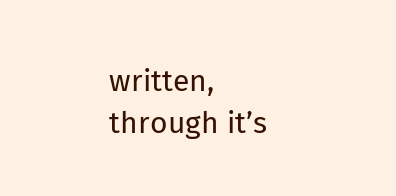written, through it’s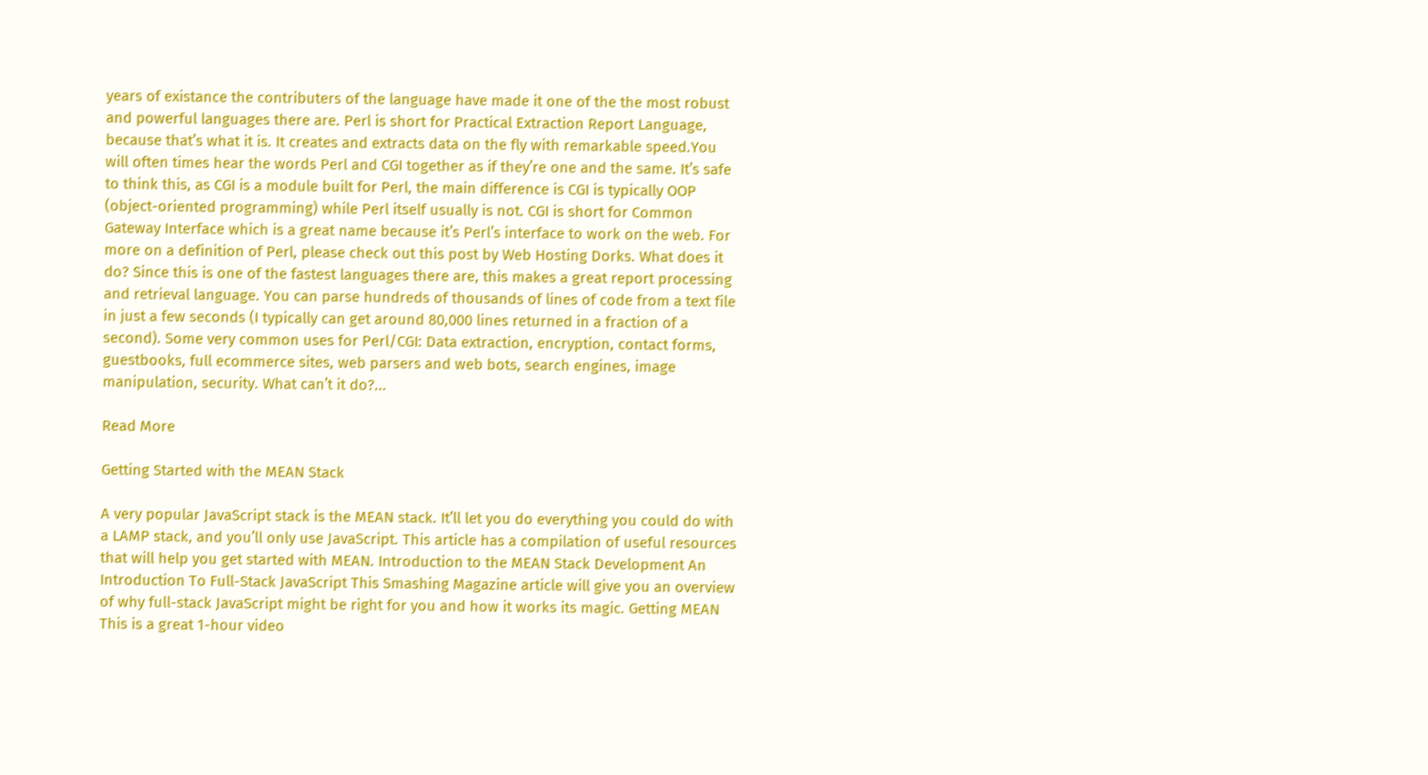years of existance the contributers of the language have made it one of the the most robust and powerful languages there are. Perl is short for Practical Extraction Report Language, because that’s what it is. It creates and extracts data on the fly with remarkable speed.You will often times hear the words Perl and CGI together as if they’re one and the same. It’s safe to think this, as CGI is a module built for Perl, the main difference is CGI is typically OOP (object-oriented programming) while Perl itself usually is not. CGI is short for Common Gateway Interface which is a great name because it’s Perl’s interface to work on the web. For more on a definition of Perl, please check out this post by Web Hosting Dorks. What does it do? Since this is one of the fastest languages there are, this makes a great report processing and retrieval language. You can parse hundreds of thousands of lines of code from a text file in just a few seconds (I typically can get around 80,000 lines returned in a fraction of a second). Some very common uses for Perl/CGI: Data extraction, encryption, contact forms, guestbooks, full ecommerce sites, web parsers and web bots, search engines, image manipulation, security. What can’t it do?...

Read More

Getting Started with the MEAN Stack

A very popular JavaScript stack is the MEAN stack. It’ll let you do everything you could do with a LAMP stack, and you’ll only use JavaScript. This article has a compilation of useful resources that will help you get started with MEAN. Introduction to the MEAN Stack Development An Introduction To Full-Stack JavaScript This Smashing Magazine article will give you an overview of why full-stack JavaScript might be right for you and how it works its magic. Getting MEAN This is a great 1-hour video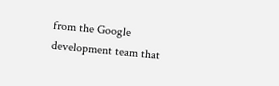from the Google development team that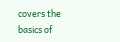covers the basics of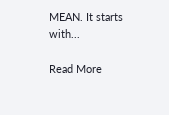MEAN. It starts with...

Read More